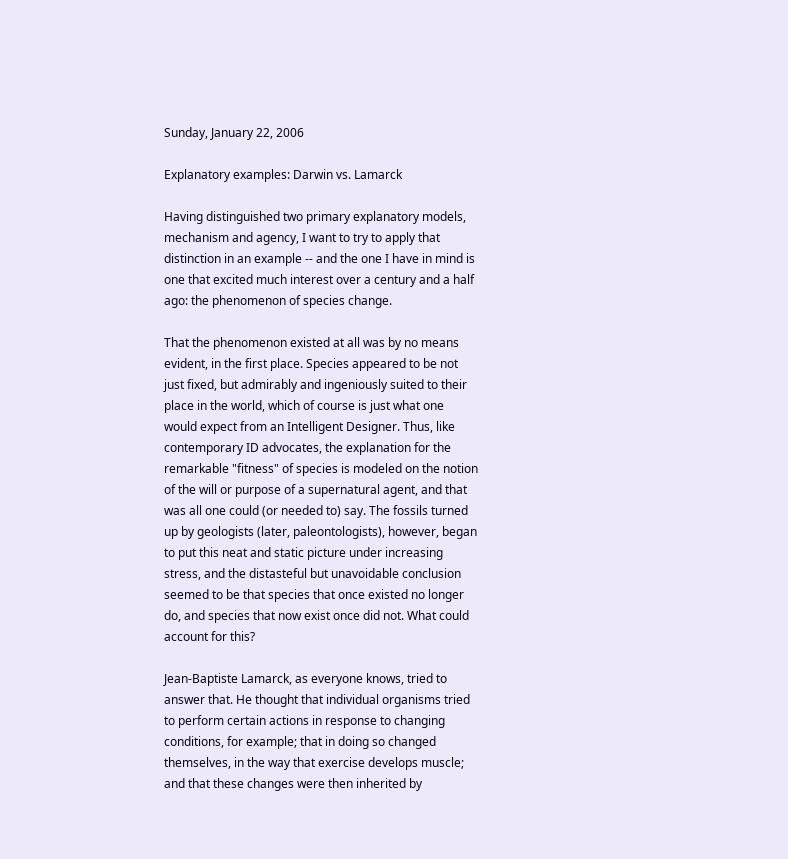Sunday, January 22, 2006

Explanatory examples: Darwin vs. Lamarck

Having distinguished two primary explanatory models, mechanism and agency, I want to try to apply that distinction in an example -- and the one I have in mind is one that excited much interest over a century and a half ago: the phenomenon of species change.

That the phenomenon existed at all was by no means evident, in the first place. Species appeared to be not just fixed, but admirably and ingeniously suited to their place in the world, which of course is just what one would expect from an Intelligent Designer. Thus, like contemporary ID advocates, the explanation for the remarkable "fitness" of species is modeled on the notion of the will or purpose of a supernatural agent, and that was all one could (or needed to) say. The fossils turned up by geologists (later, paleontologists), however, began to put this neat and static picture under increasing stress, and the distasteful but unavoidable conclusion seemed to be that species that once existed no longer do, and species that now exist once did not. What could account for this?

Jean-Baptiste Lamarck, as everyone knows, tried to answer that. He thought that individual organisms tried to perform certain actions in response to changing conditions, for example; that in doing so changed themselves, in the way that exercise develops muscle; and that these changes were then inherited by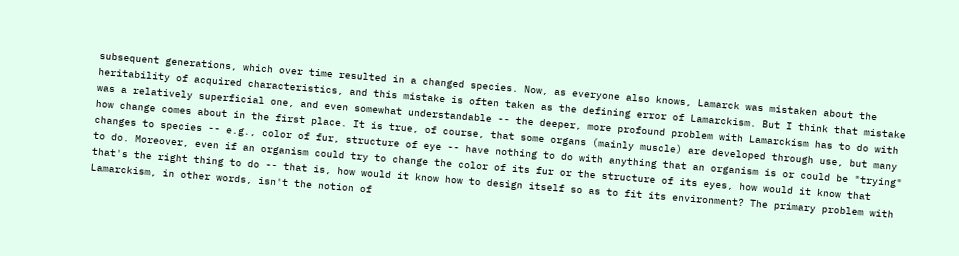subsequent generations, which over time resulted in a changed species. Now, as everyone also knows, Lamarck was mistaken about the heritability of acquired characteristics, and this mistake is often taken as the defining error of Lamarckism. But I think that mistake was a relatively superficial one, and even somewhat understandable -- the deeper, more profound problem with Lamarckism has to do with how change comes about in the first place. It is true, of course, that some organs (mainly muscle) are developed through use, but many changes to species -- e.g., color of fur, structure of eye -- have nothing to do with anything that an organism is or could be "trying" to do. Moreover, even if an organism could try to change the color of its fur or the structure of its eyes, how would it know that that's the right thing to do -- that is, how would it know how to design itself so as to fit its environment? The primary problem with Lamarckism, in other words, isn't the notion of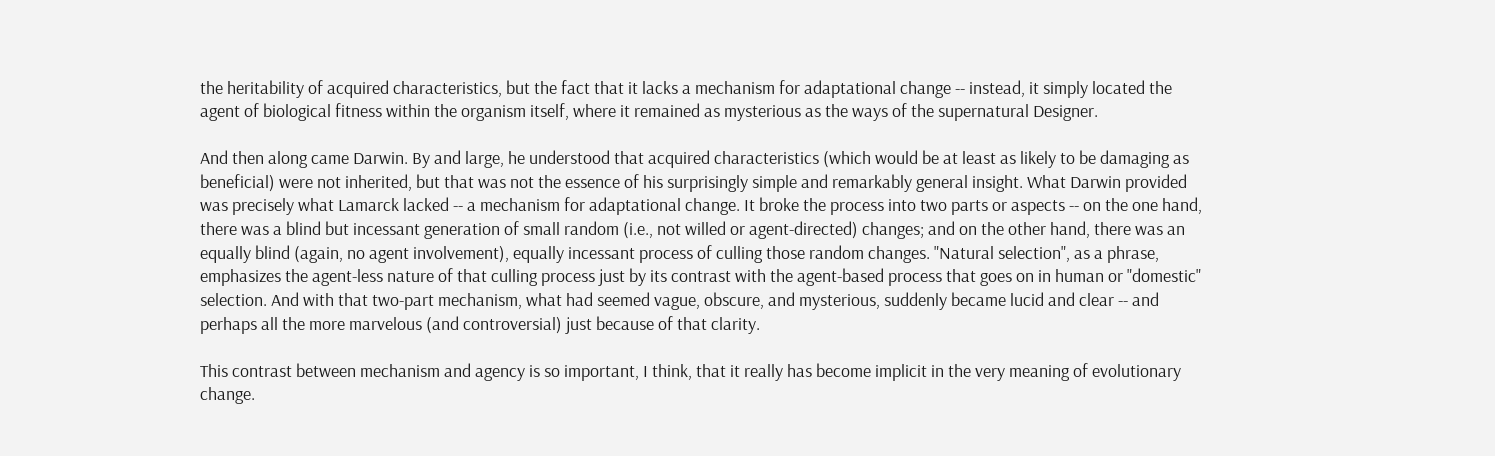the heritability of acquired characteristics, but the fact that it lacks a mechanism for adaptational change -- instead, it simply located the agent of biological fitness within the organism itself, where it remained as mysterious as the ways of the supernatural Designer.

And then along came Darwin. By and large, he understood that acquired characteristics (which would be at least as likely to be damaging as beneficial) were not inherited, but that was not the essence of his surprisingly simple and remarkably general insight. What Darwin provided was precisely what Lamarck lacked -- a mechanism for adaptational change. It broke the process into two parts or aspects -- on the one hand, there was a blind but incessant generation of small random (i.e., not willed or agent-directed) changes; and on the other hand, there was an equally blind (again, no agent involvement), equally incessant process of culling those random changes. "Natural selection", as a phrase, emphasizes the agent-less nature of that culling process just by its contrast with the agent-based process that goes on in human or "domestic" selection. And with that two-part mechanism, what had seemed vague, obscure, and mysterious, suddenly became lucid and clear -- and perhaps all the more marvelous (and controversial) just because of that clarity.

This contrast between mechanism and agency is so important, I think, that it really has become implicit in the very meaning of evolutionary change.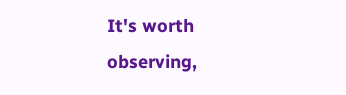It's worth observing,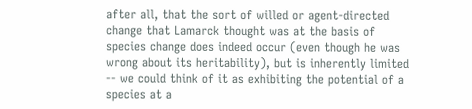after all, that the sort of willed or agent-directed change that Lamarck thought was at the basis of species change does indeed occur (even though he was wrong about its heritability), but is inherently limited -- we could think of it as exhibiting the potential of a species at a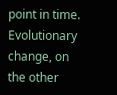point in time. Evolutionary change, on the other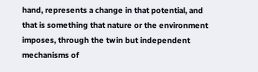hand, represents a change in that potential, and that is something that nature or the environment imposes, through the twin but independent mechanisms of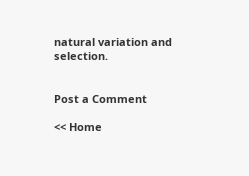natural variation and selection.


Post a Comment

<< Home